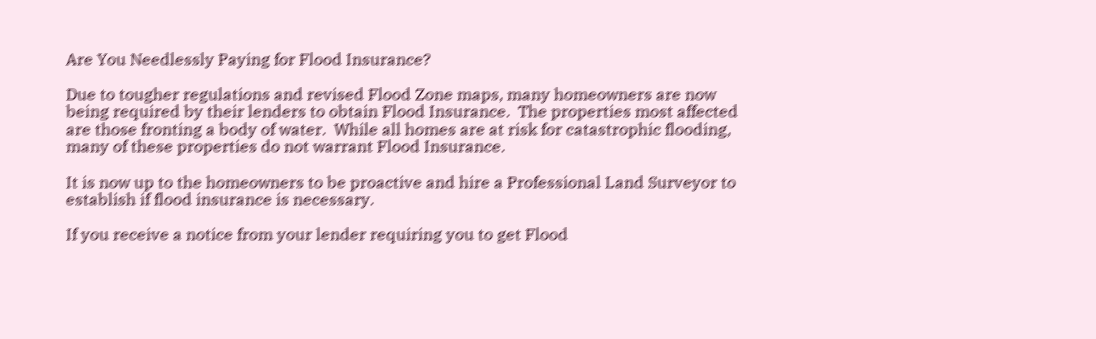Are You Needlessly Paying for Flood Insurance?

Due to tougher regulations and revised Flood Zone maps, many homeowners are now being required by their lenders to obtain Flood Insurance.  The properties most affected are those fronting a body of water.  While all homes are at risk for catastrophic flooding, many of these properties do not warrant Flood Insurance.

It is now up to the homeowners to be proactive and hire a Professional Land Surveyor to establish if flood insurance is necessary.

If you receive a notice from your lender requiring you to get Flood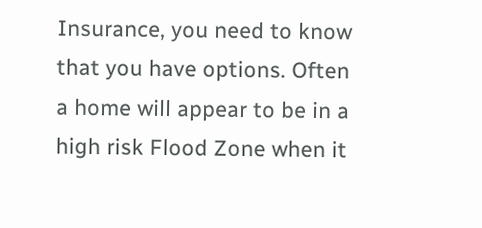Insurance, you need to know that you have options. Often a home will appear to be in a high risk Flood Zone when it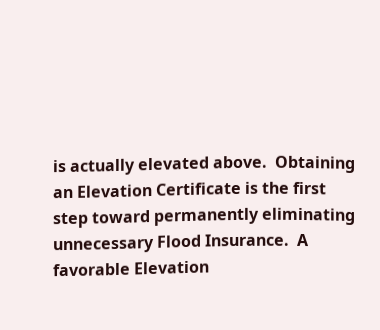is actually elevated above.  Obtaining an Elevation Certificate is the first step toward permanently eliminating unnecessary Flood Insurance.  A favorable Elevation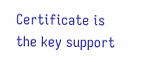Certificate is the key support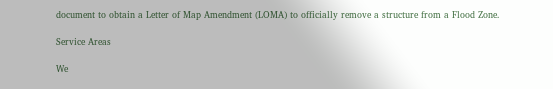document to obtain a Letter of Map Amendment (LOMA) to officially remove a structure from a Flood Zone.

Service Areas

We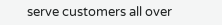serve customers all over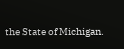the State of Michigan.